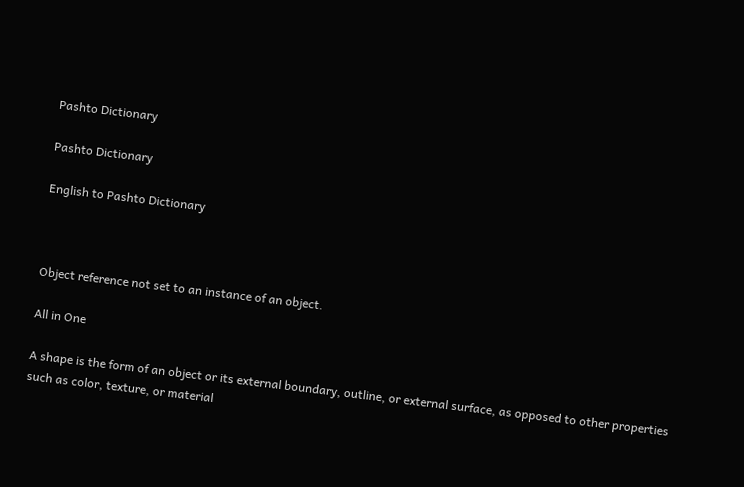Pashto Dictionary

Pashto Dictionary

English to Pashto Dictionary



Object reference not set to an instance of an object.

All in One

A shape is the form of an object or its external boundary, outline, or external surface, as opposed to other properties such as color, texture, or material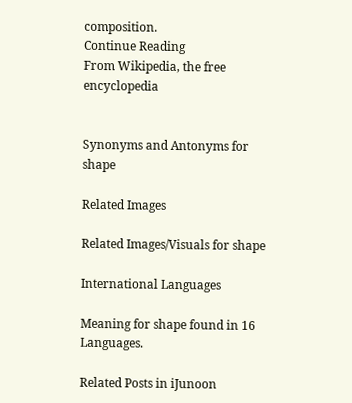composition.
Continue Reading
From Wikipedia, the free encyclopedia


Synonyms and Antonyms for shape

Related Images

Related Images/Visuals for shape

International Languages

Meaning for shape found in 16 Languages.

Related Posts in iJunoon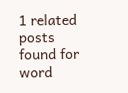1 related posts found for word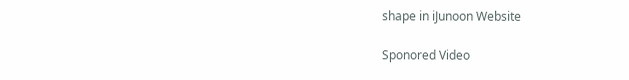shape in iJunoon Website

Sponored Video